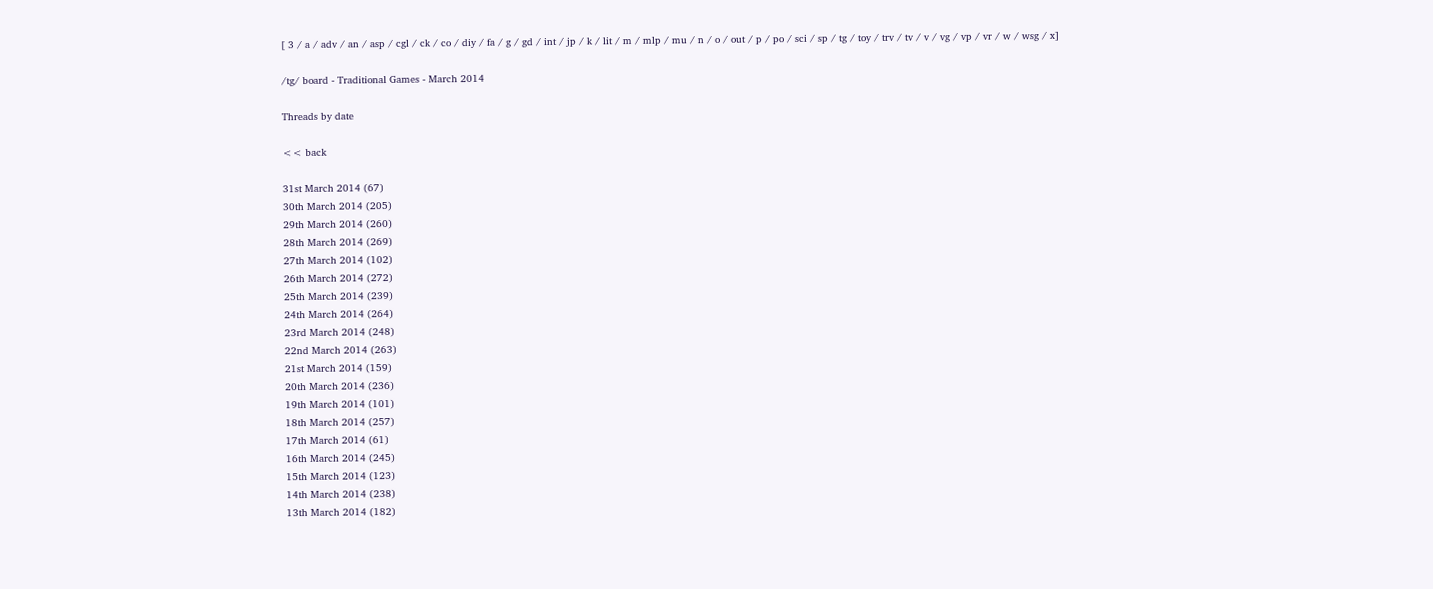[ 3 / a / adv / an / asp / cgl / ck / co / diy / fa / g / gd / int / jp / k / lit / m / mlp / mu / n / o / out / p / po / sci / sp / tg / toy / trv / tv / v / vg / vp / vr / w / wsg / x]

/tg/ board - Traditional Games - March 2014

Threads by date

<< back

31st March 2014 (67)
30th March 2014 (205)
29th March 2014 (260)
28th March 2014 (269)
27th March 2014 (102)
26th March 2014 (272)
25th March 2014 (239)
24th March 2014 (264)
23rd March 2014 (248)
22nd March 2014 (263)
21st March 2014 (159)
20th March 2014 (236)
19th March 2014 (101)
18th March 2014 (257)
17th March 2014 (61)
16th March 2014 (245)
15th March 2014 (123)
14th March 2014 (238)
13th March 2014 (182)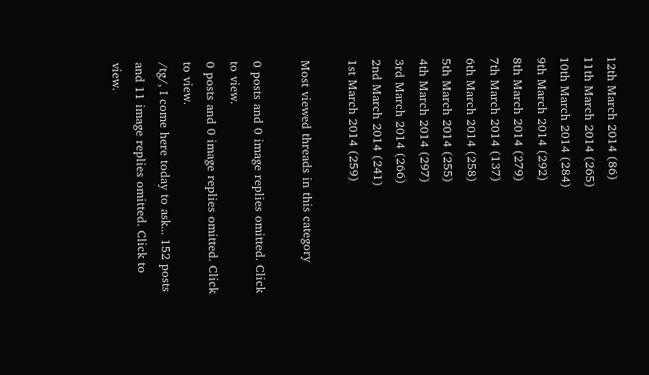12th March 2014 (86)
11th March 2014 (265)
10th March 2014 (284)
9th March 2014 (292)
8th March 2014 (279)
7th March 2014 (137)
6th March 2014 (258)
5th March 2014 (255)
4th March 2014 (297)
3rd March 2014 (266)
2nd March 2014 (241)
1st March 2014 (259)

Most viewed threads in this category

0 posts and 0 image replies omitted. Click to view.
0 posts and 0 image replies omitted. Click to view.
/tg/, I come here today to ask... 152 posts and 11 image replies omitted. Click to view.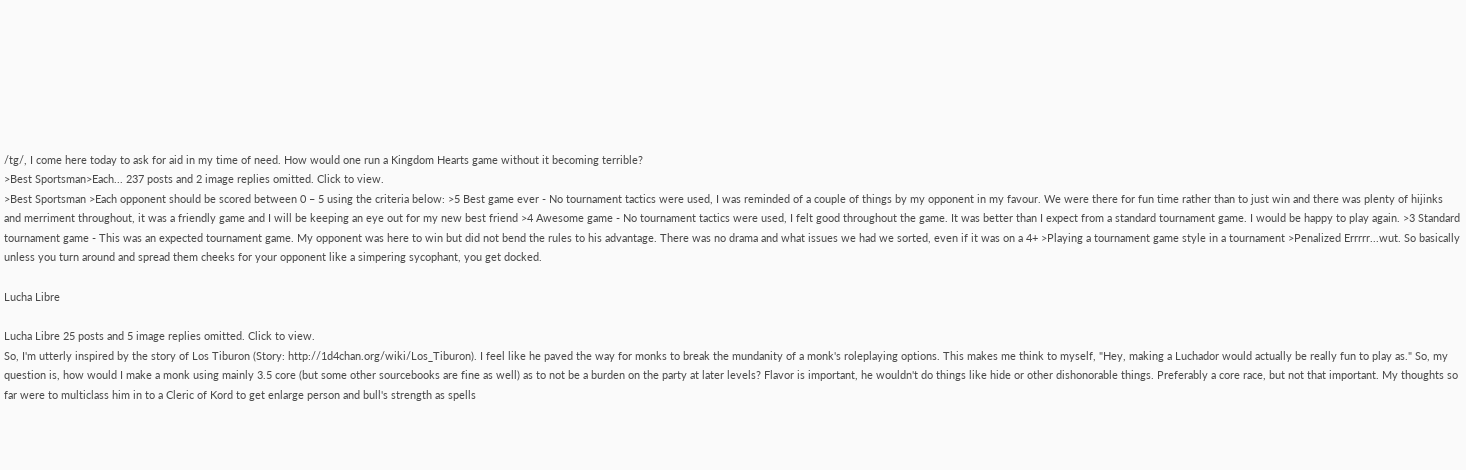/tg/, I come here today to ask for aid in my time of need. How would one run a Kingdom Hearts game without it becoming terrible?
>Best Sportsman>Each... 237 posts and 2 image replies omitted. Click to view.
>Best Sportsman >Each opponent should be scored between 0 – 5 using the criteria below: >5 Best game ever - No tournament tactics were used, I was reminded of a couple of things by my opponent in my favour. We were there for fun time rather than to just win and there was plenty of hijinks and merriment throughout, it was a friendly game and I will be keeping an eye out for my new best friend >4 Awesome game - No tournament tactics were used, I felt good throughout the game. It was better than I expect from a standard tournament game. I would be happy to play again. >3 Standard tournament game - This was an expected tournament game. My opponent was here to win but did not bend the rules to his advantage. There was no drama and what issues we had we sorted, even if it was on a 4+ >Playing a tournament game style in a tournament >Penalized Errrrr...wut. So basically unless you turn around and spread them cheeks for your opponent like a simpering sycophant, you get docked.

Lucha Libre

Lucha Libre 25 posts and 5 image replies omitted. Click to view.
So, I'm utterly inspired by the story of Los Tiburon (Story: http://1d4chan.org/wiki/Los_Tiburon). I feel like he paved the way for monks to break the mundanity of a monk's roleplaying options. This makes me think to myself, "Hey, making a Luchador would actually be really fun to play as." So, my question is, how would I make a monk using mainly 3.5 core (but some other sourcebooks are fine as well) as to not be a burden on the party at later levels? Flavor is important, he wouldn't do things like hide or other dishonorable things. Preferably a core race, but not that important. My thoughts so far were to multiclass him in to a Cleric of Kord to get enlarge person and bull's strength as spells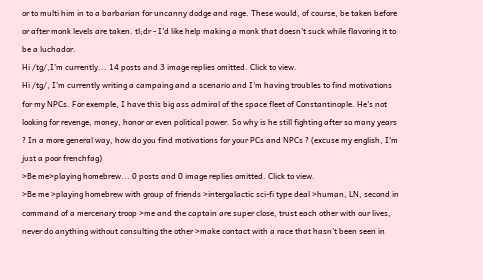or to multi him in to a barbarian for uncanny dodge and rage. These would, of course, be taken before or after monk levels are taken. tl;dr - I'd like help making a monk that doesn't suck while flavoring it to be a luchador.
Hi /tg/,I'm currently... 14 posts and 3 image replies omitted. Click to view.
Hi /tg/, I'm currently writing a campaing and a scenario and I'm having troubles to find motivations for my NPCs. For exemple, I have this big ass admiral of the space fleet of Constantinople. He's not looking for revenge, money, honor or even political power. So why is he still fighting after so many years ? In a more general way, how do you find motivations for your PCs and NPCs ? (excuse my english, I'm just a poor frenchfag)
>Be me>playing homebrew... 0 posts and 0 image replies omitted. Click to view.
>Be me >playing homebrew with group of friends >intergalactic sci-fi type deal >human, LN, second in command of a mercenary troop >me and the captain are super close, trust each other with our lives, never do anything without consulting the other >make contact with a race that hasn't been seen in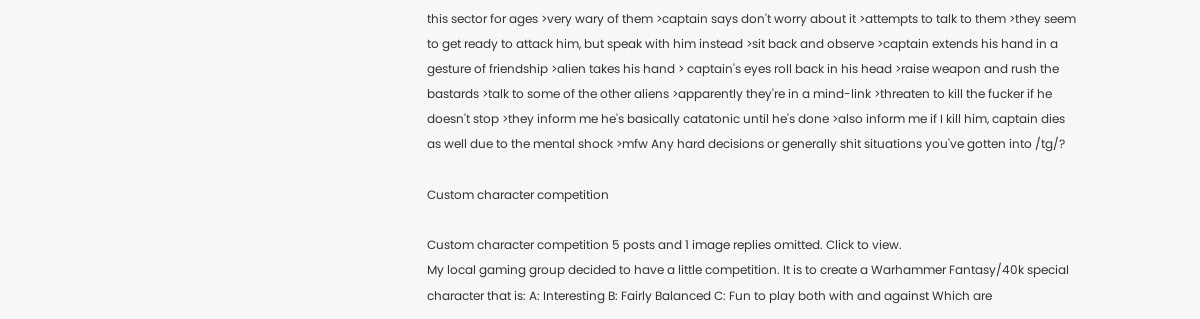this sector for ages >very wary of them >captain says don't worry about it >attempts to talk to them >they seem to get ready to attack him, but speak with him instead >sit back and observe >captain extends his hand in a gesture of friendship >alien takes his hand > captain's eyes roll back in his head >raise weapon and rush the bastards >talk to some of the other aliens >apparently they're in a mind-link >threaten to kill the fucker if he doesn't stop >they inform me he's basically catatonic until he's done >also inform me if I kill him, captain dies as well due to the mental shock >mfw Any hard decisions or generally shit situations you've gotten into /tg/?

Custom character competition

Custom character competition 5 posts and 1 image replies omitted. Click to view.
My local gaming group decided to have a little competition. It is to create a Warhammer Fantasy/40k special character that is: A: Interesting B: Fairly Balanced C: Fun to play both with and against Which are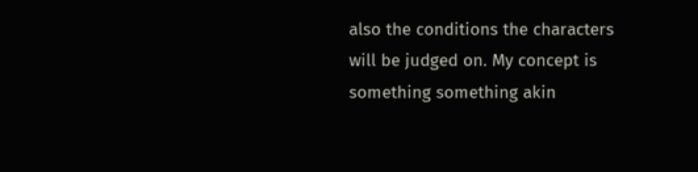also the conditions the characters will be judged on. My concept is something something akin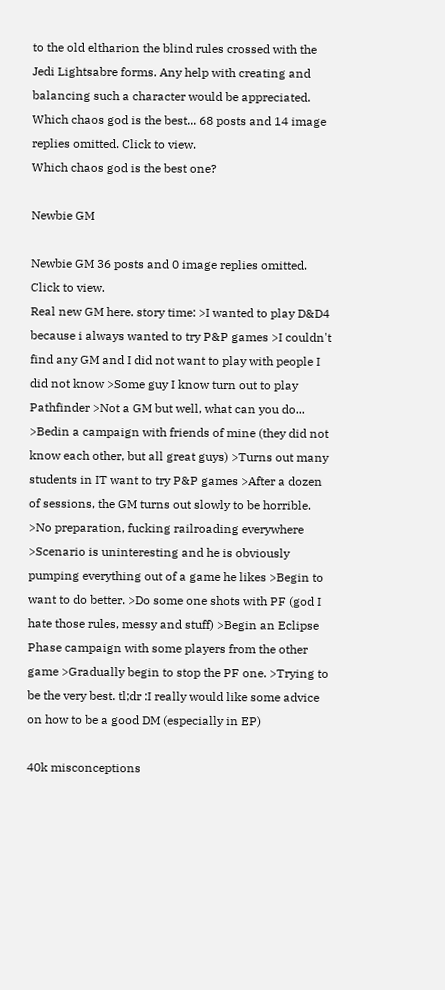to the old eltharion the blind rules crossed with the Jedi Lightsabre forms. Any help with creating and balancing such a character would be appreciated.
Which chaos god is the best... 68 posts and 14 image replies omitted. Click to view.
Which chaos god is the best one?

Newbie GM

Newbie GM 36 posts and 0 image replies omitted. Click to view.
Real new GM here. story time: >I wanted to play D&D4 because i always wanted to try P&P games >I couldn't find any GM and I did not want to play with people I did not know >Some guy I know turn out to play Pathfinder >Not a GM but well, what can you do... >Bedin a campaign with friends of mine (they did not know each other, but all great guys) >Turns out many students in IT want to try P&P games >After a dozen of sessions, the GM turns out slowly to be horrible. >No preparation, fucking railroading everywhere >Scenario is uninteresting and he is obviously pumping everything out of a game he likes >Begin to want to do better. >Do some one shots with PF (god I hate those rules, messy and stuff) >Begin an Eclipse Phase campaign with some players from the other game >Gradually begin to stop the PF one. >Trying to be the very best. tl;dr :I really would like some advice on how to be a good DM (especially in EP)

40k misconceptions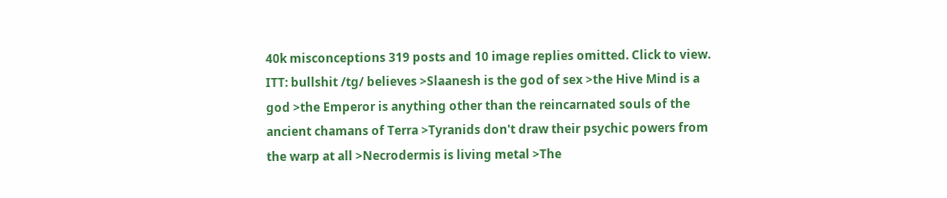40k misconceptions 319 posts and 10 image replies omitted. Click to view.
ITT: bullshit /tg/ believes >Slaanesh is the god of sex >the Hive Mind is a god >the Emperor is anything other than the reincarnated souls of the ancient chamans of Terra >Tyranids don't draw their psychic powers from the warp at all >Necrodermis is living metal >The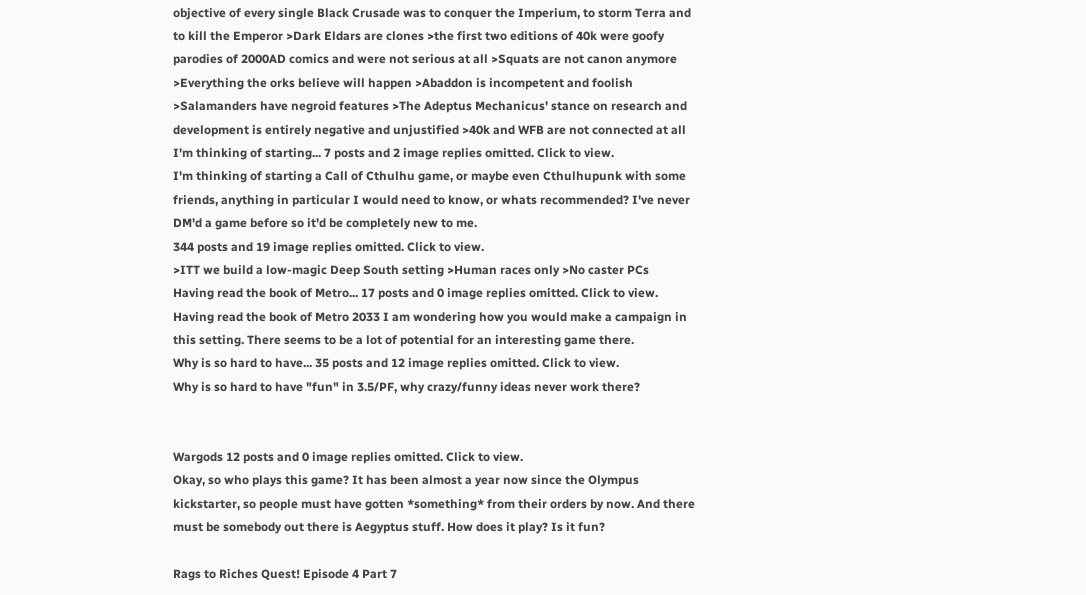objective of every single Black Crusade was to conquer the Imperium, to storm Terra and to kill the Emperor >Dark Eldars are clones >the first two editions of 40k were goofy parodies of 2000AD comics and were not serious at all >Squats are not canon anymore >Everything the orks believe will happen >Abaddon is incompetent and foolish >Salamanders have negroid features >The Adeptus Mechanicus' stance on research and development is entirely negative and unjustified >40k and WFB are not connected at all
I'm thinking of starting... 7 posts and 2 image replies omitted. Click to view.
I'm thinking of starting a Call of Cthulhu game, or maybe even Cthulhupunk with some friends, anything in particular I would need to know, or whats recommended? I've never DM'd a game before so it'd be completely new to me.
344 posts and 19 image replies omitted. Click to view.
>ITT we build a low-magic Deep South setting >Human races only >No caster PCs
Having read the book of Metro... 17 posts and 0 image replies omitted. Click to view.
Having read the book of Metro 2033 I am wondering how you would make a campaign in this setting. There seems to be a lot of potential for an interesting game there.
Why is so hard to have... 35 posts and 12 image replies omitted. Click to view.
Why is so hard to have "fun" in 3.5/PF, why crazy/funny ideas never work there?


Wargods 12 posts and 0 image replies omitted. Click to view.
Okay, so who plays this game? It has been almost a year now since the Olympus kickstarter, so people must have gotten *something* from their orders by now. And there must be somebody out there is Aegyptus stuff. How does it play? Is it fun?

Rags to Riches Quest! Episode 4 Part 7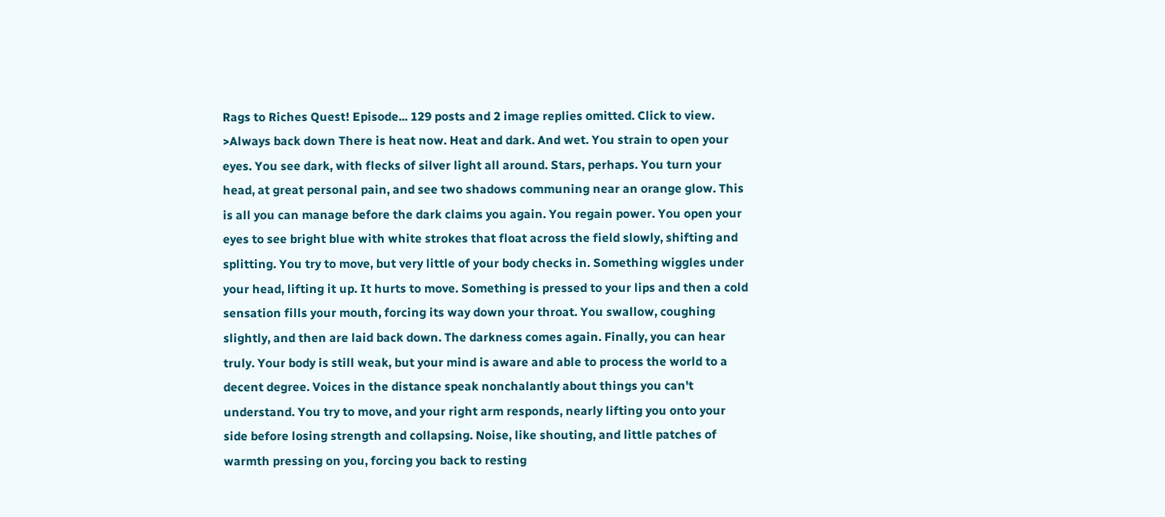Rags to Riches Quest! Episode... 129 posts and 2 image replies omitted. Click to view.
>Always back down There is heat now. Heat and dark. And wet. You strain to open your eyes. You see dark, with flecks of silver light all around. Stars, perhaps. You turn your head, at great personal pain, and see two shadows communing near an orange glow. This is all you can manage before the dark claims you again. You regain power. You open your eyes to see bright blue with white strokes that float across the field slowly, shifting and splitting. You try to move, but very little of your body checks in. Something wiggles under your head, lifting it up. It hurts to move. Something is pressed to your lips and then a cold sensation fills your mouth, forcing its way down your throat. You swallow, coughing slightly, and then are laid back down. The darkness comes again. Finally, you can hear truly. Your body is still weak, but your mind is aware and able to process the world to a decent degree. Voices in the distance speak nonchalantly about things you can't understand. You try to move, and your right arm responds, nearly lifting you onto your side before losing strength and collapsing. Noise, like shouting, and little patches of warmth pressing on you, forcing you back to resting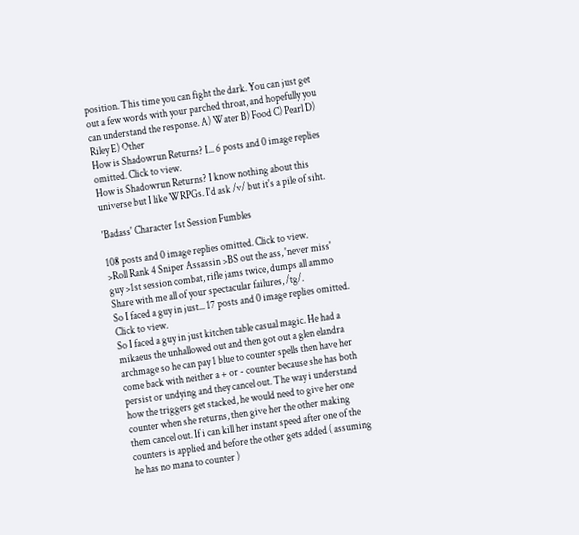position. This time you can fight the dark. You can just get out a few words with your parched throat, and hopefully you can understand the response. A) Water B) Food C) Pearl D) Riley E) Other
How is Shadowrun Returns? I... 6 posts and 0 image replies omitted. Click to view.
How is Shadowrun Returns? I know nothing about this universe but I like WRPGs. I'd ask /v/ but it's a pile of siht.

'Badass' Character 1st Session Fumbles

108 posts and 0 image replies omitted. Click to view.
>Roll Rank 4 Sniper Assassin >BS out the ass, 'never miss' guy >1st session combat, rifle jams twice, dumps all ammo Share with me all of your spectacular failures, /tg/.
So I faced a guy in just... 17 posts and 0 image replies omitted. Click to view.
So I faced a guy in just kitchen table casual magic. He had a mikaeus the unhallowed out and then got out a glen elandra archmage so he can pay 1 blue to counter spells then have her come back with neither a + or - counter because she has both persist or undying and they cancel out. The way i understand how the triggers get stacked, he would need to give her one counter when she returns, then give her the other making them cancel out. If i can kill her instant speed after one of the counters is applied and before the other gets added ( assuming he has no mana to counter )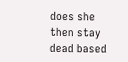does she then stay dead based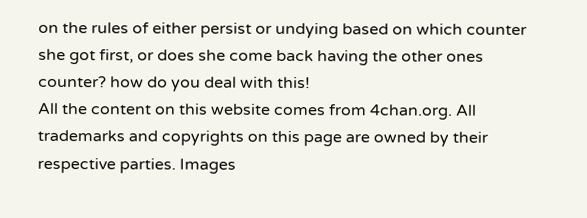on the rules of either persist or undying based on which counter she got first, or does she come back having the other ones counter? how do you deal with this!
All the content on this website comes from 4chan.org. All trademarks and copyrights on this page are owned by their respective parties. Images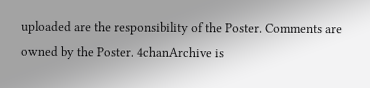uploaded are the responsibility of the Poster. Comments are owned by the Poster. 4chanArchive is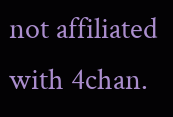not affiliated with 4chan.